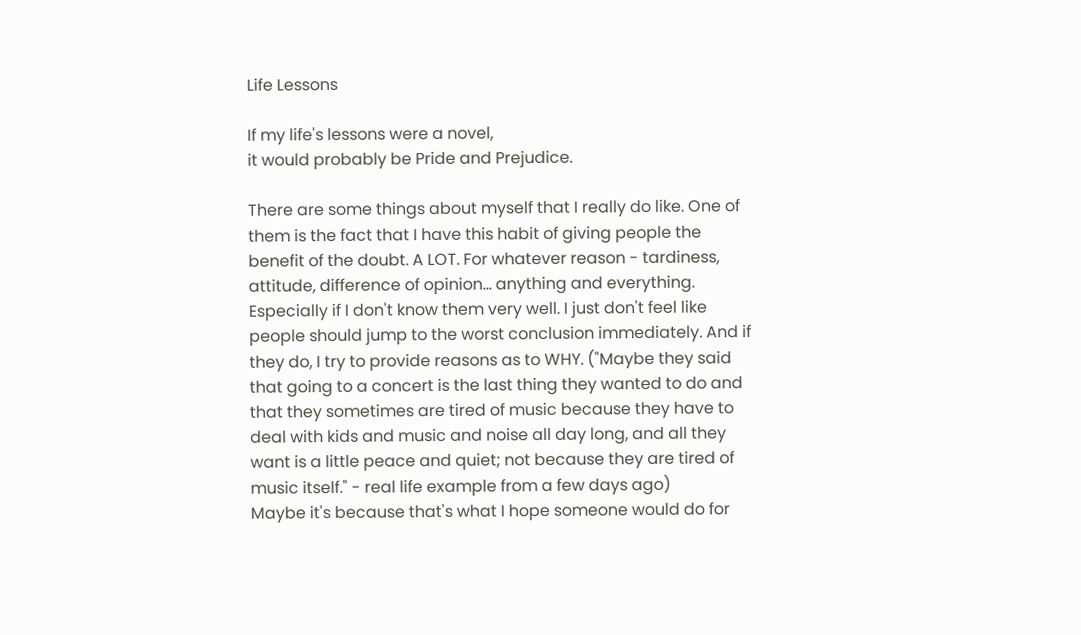Life Lessons

If my life's lessons were a novel,
it would probably be Pride and Prejudice.

There are some things about myself that I really do like. One of them is the fact that I have this habit of giving people the benefit of the doubt. A LOT. For whatever reason - tardiness, attitude, difference of opinion... anything and everything. Especially if I don't know them very well. I just don't feel like people should jump to the worst conclusion immediately. And if they do, I try to provide reasons as to WHY. ("Maybe they said that going to a concert is the last thing they wanted to do and that they sometimes are tired of music because they have to deal with kids and music and noise all day long, and all they want is a little peace and quiet; not because they are tired of music itself." - real life example from a few days ago)
Maybe it's because that's what I hope someone would do for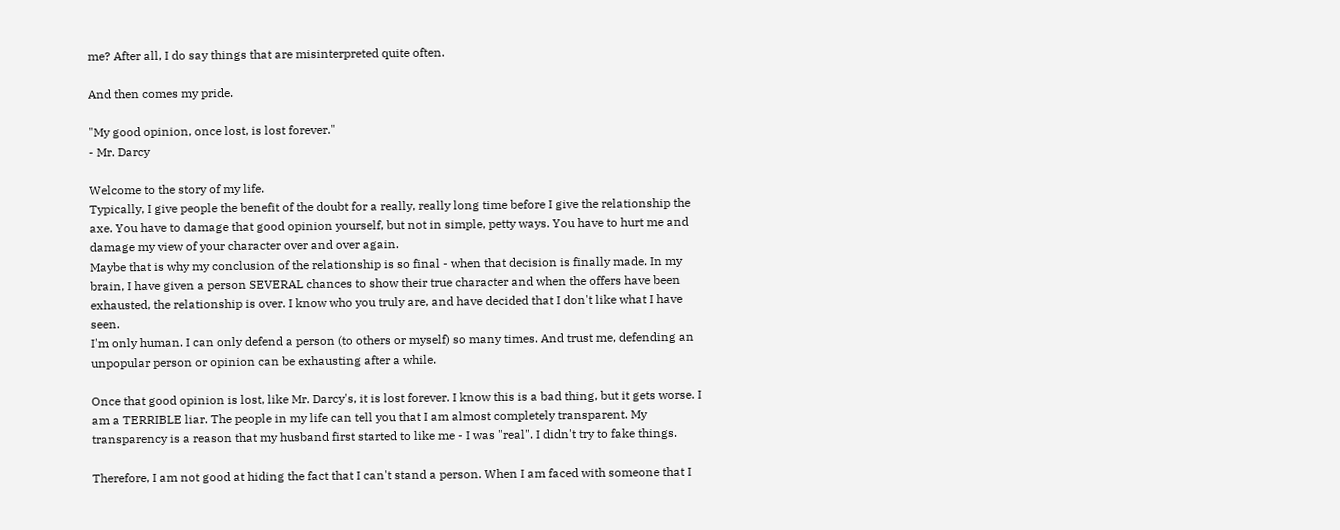me? After all, I do say things that are misinterpreted quite often.

And then comes my pride.

"My good opinion, once lost, is lost forever."
- Mr. Darcy

Welcome to the story of my life.
Typically, I give people the benefit of the doubt for a really, really long time before I give the relationship the axe. You have to damage that good opinion yourself, but not in simple, petty ways. You have to hurt me and damage my view of your character over and over again.
Maybe that is why my conclusion of the relationship is so final - when that decision is finally made. In my brain, I have given a person SEVERAL chances to show their true character and when the offers have been exhausted, the relationship is over. I know who you truly are, and have decided that I don't like what I have seen.
I'm only human. I can only defend a person (to others or myself) so many times. And trust me, defending an unpopular person or opinion can be exhausting after a while.

Once that good opinion is lost, like Mr. Darcy's, it is lost forever. I know this is a bad thing, but it gets worse. I am a TERRIBLE liar. The people in my life can tell you that I am almost completely transparent. My transparency is a reason that my husband first started to like me - I was "real". I didn't try to fake things.

Therefore, I am not good at hiding the fact that I can't stand a person. When I am faced with someone that I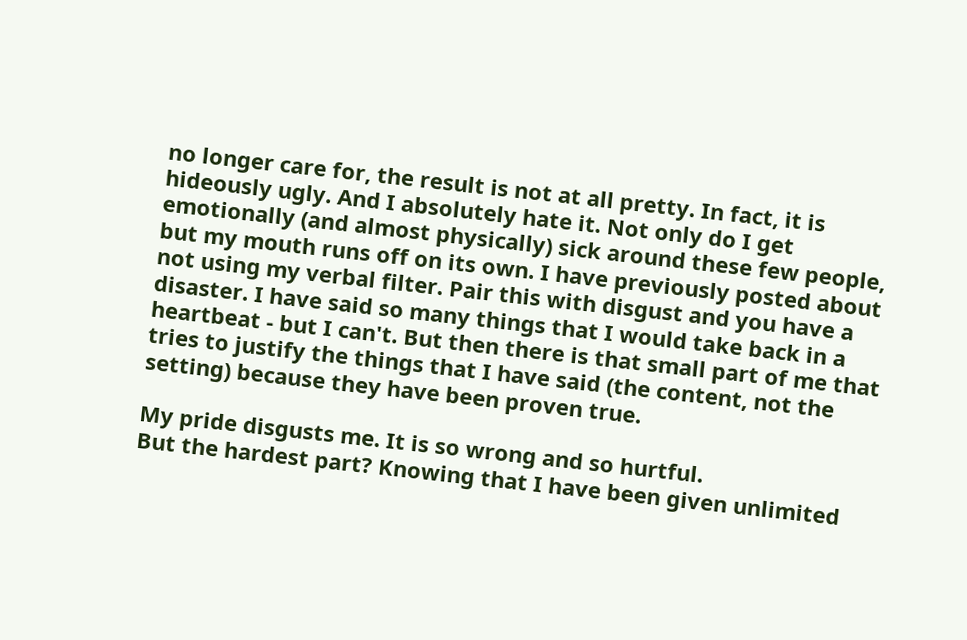no longer care for, the result is not at all pretty. In fact, it is hideously ugly. And I absolutely hate it. Not only do I get emotionally (and almost physically) sick around these few people, but my mouth runs off on its own. I have previously posted about not using my verbal filter. Pair this with disgust and you have a disaster. I have said so many things that I would take back in a heartbeat - but I can't. But then there is that small part of me that tries to justify the things that I have said (the content, not the setting) because they have been proven true.

My pride disgusts me. It is so wrong and so hurtful.
But the hardest part? Knowing that I have been given unlimited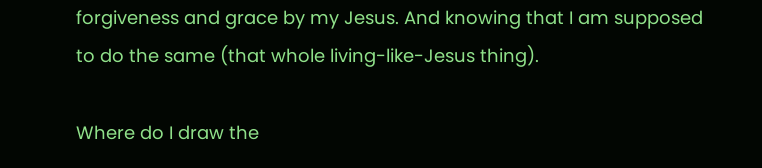forgiveness and grace by my Jesus. And knowing that I am supposed to do the same (that whole living-like-Jesus thing).

Where do I draw the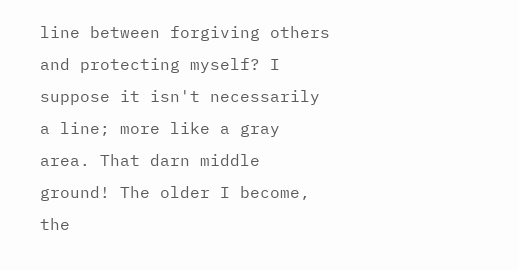line between forgiving others and protecting myself? I suppose it isn't necessarily a line; more like a gray area. That darn middle ground! The older I become, the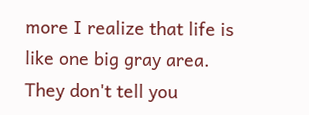more I realize that life is like one big gray area. They don't tell you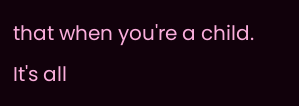that when you're a child. It's all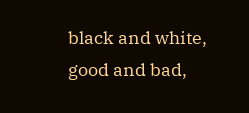black and white, good and bad,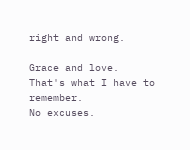right and wrong.

Grace and love.
That's what I have to remember.
No excuses.